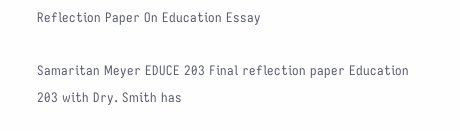Reflection Paper On Education Essay

Samaritan Meyer EDUCE 203 Final reflection paper Education 203 with Dry. Smith has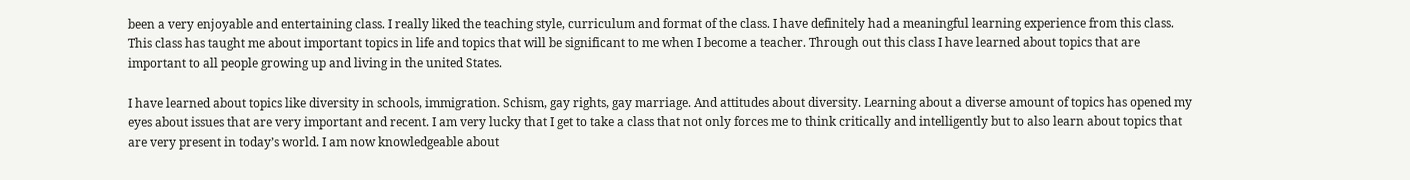been a very enjoyable and entertaining class. I really liked the teaching style, curriculum and format of the class. I have definitely had a meaningful learning experience from this class. This class has taught me about important topics in life and topics that will be significant to me when I become a teacher. Through out this class I have learned about topics that are important to all people growing up and living in the united States.

I have learned about topics like diversity in schools, immigration. Schism, gay rights, gay marriage. And attitudes about diversity. Learning about a diverse amount of topics has opened my eyes about issues that are very important and recent. I am very lucky that I get to take a class that not only forces me to think critically and intelligently but to also learn about topics that are very present in today’s world. I am now knowledgeable about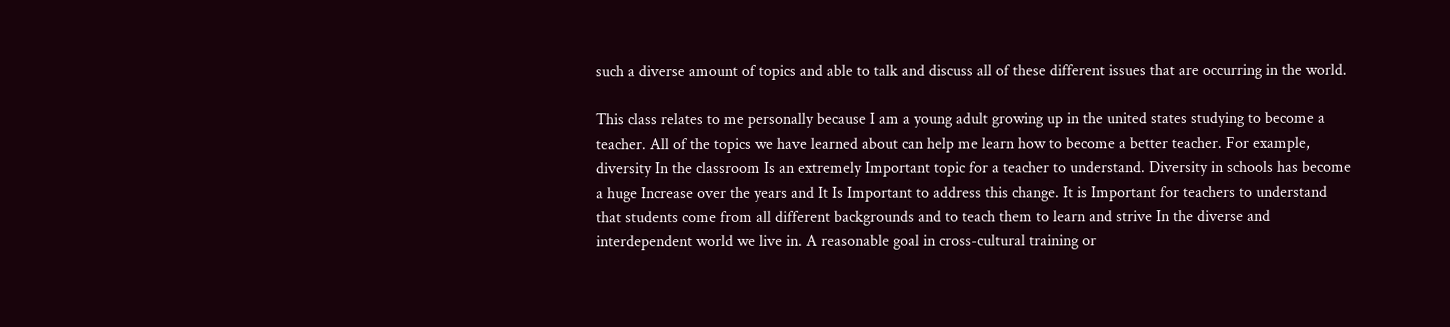such a diverse amount of topics and able to talk and discuss all of these different issues that are occurring in the world.

This class relates to me personally because I am a young adult growing up in the united states studying to become a teacher. All of the topics we have learned about can help me learn how to become a better teacher. For example, diversity In the classroom Is an extremely Important topic for a teacher to understand. Diversity in schools has become a huge Increase over the years and It Is Important to address this change. It is Important for teachers to understand that students come from all different backgrounds and to teach them to learn and strive In the diverse and interdependent world we live in. A reasonable goal in cross-cultural training or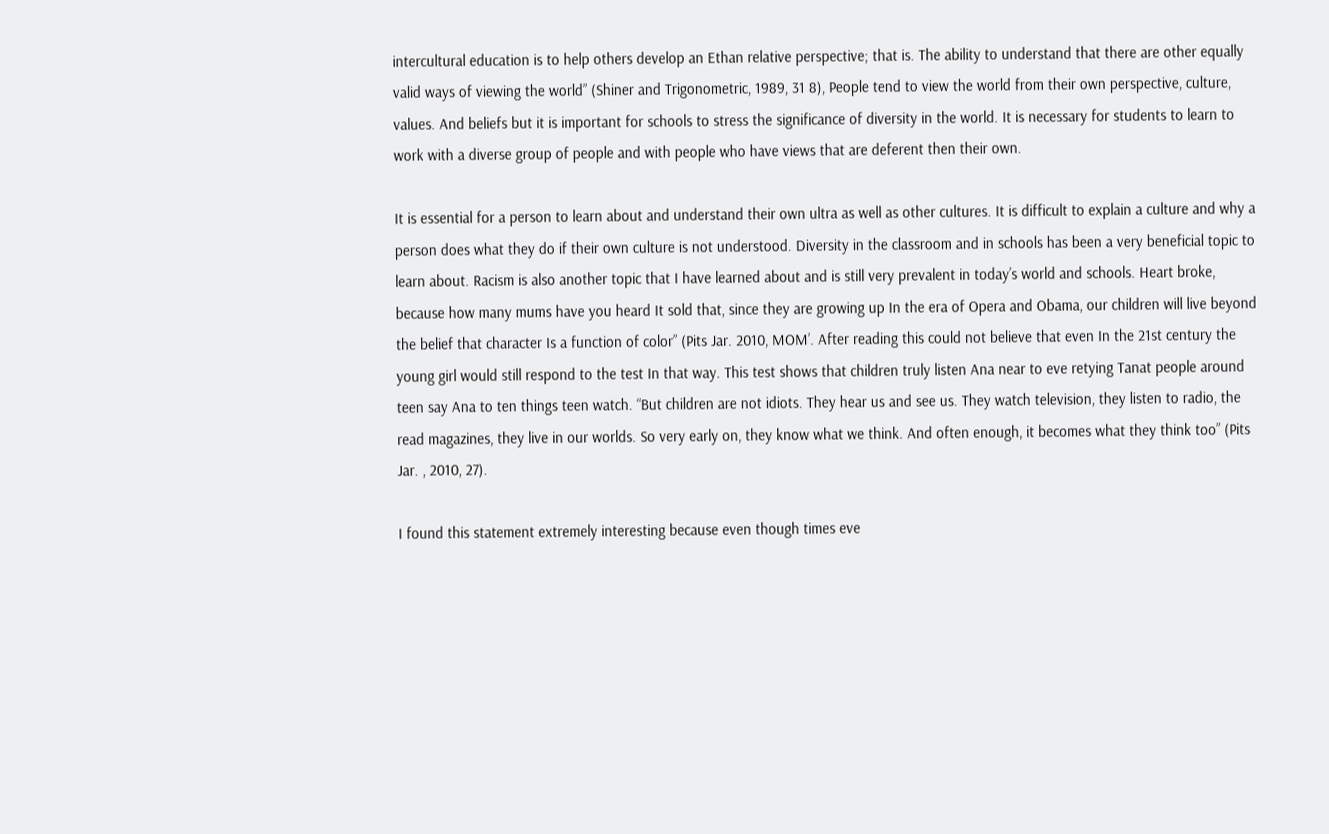intercultural education is to help others develop an Ethan relative perspective; that is. The ability to understand that there are other equally valid ways of viewing the world” (Shiner and Trigonometric, 1989, 31 8), People tend to view the world from their own perspective, culture, values. And beliefs but it is important for schools to stress the significance of diversity in the world. It is necessary for students to learn to work with a diverse group of people and with people who have views that are deferent then their own.

It is essential for a person to learn about and understand their own ultra as well as other cultures. It is difficult to explain a culture and why a person does what they do if their own culture is not understood. Diversity in the classroom and in schools has been a very beneficial topic to learn about. Racism is also another topic that I have learned about and is still very prevalent in today’s world and schools. Heart broke, because how many mums have you heard It sold that, since they are growing up In the era of Opera and Obama, our children will live beyond the belief that character Is a function of color” (Pits Jar. 2010, MOM’. After reading this could not believe that even In the 21st century the young girl would still respond to the test In that way. This test shows that children truly listen Ana near to eve retying Tanat people around teen say Ana to ten things teen watch. “But children are not idiots. They hear us and see us. They watch television, they listen to radio, the read magazines, they live in our worlds. So very early on, they know what we think. And often enough, it becomes what they think too” (Pits Jar. , 2010, 27).

I found this statement extremely interesting because even though times eve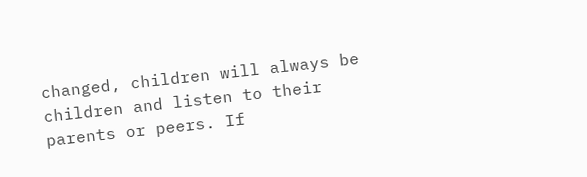changed, children will always be children and listen to their parents or peers. If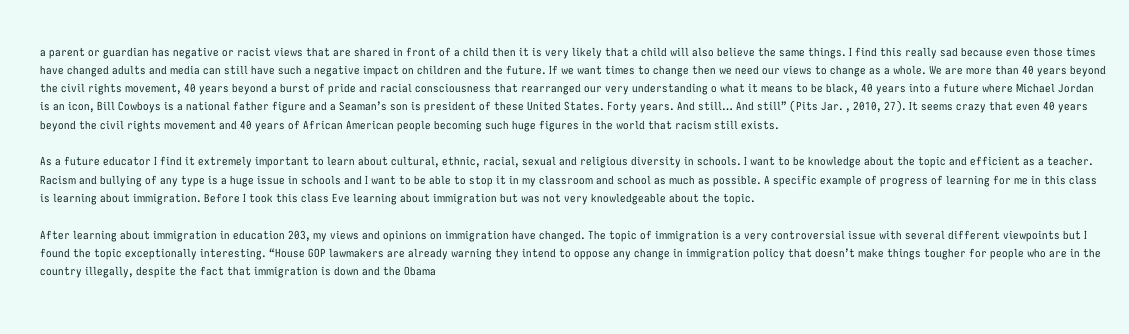a parent or guardian has negative or racist views that are shared in front of a child then it is very likely that a child will also believe the same things. I find this really sad because even those times have changed adults and media can still have such a negative impact on children and the future. If we want times to change then we need our views to change as a whole. We are more than 40 years beyond the civil rights movement, 40 years beyond a burst of pride and racial consciousness that rearranged our very understanding o what it means to be black, 40 years into a future where Michael Jordan is an icon, Bill Cowboys is a national father figure and a Seaman’s son is president of these United States. Forty years. And still… And still” (Pits Jar. , 2010, 27). It seems crazy that even 40 years beyond the civil rights movement and 40 years of African American people becoming such huge figures in the world that racism still exists.

As a future educator I find it extremely important to learn about cultural, ethnic, racial, sexual and religious diversity in schools. I want to be knowledge about the topic and efficient as a teacher. Racism and bullying of any type is a huge issue in schools and I want to be able to stop it in my classroom and school as much as possible. A specific example of progress of learning for me in this class is learning about immigration. Before I took this class Eve learning about immigration but was not very knowledgeable about the topic.

After learning about immigration in education 203, my views and opinions on immigration have changed. The topic of immigration is a very controversial issue with several different viewpoints but I found the topic exceptionally interesting. “House GOP lawmakers are already warning they intend to oppose any change in immigration policy that doesn’t make things tougher for people who are in the country illegally, despite the fact that immigration is down and the Obama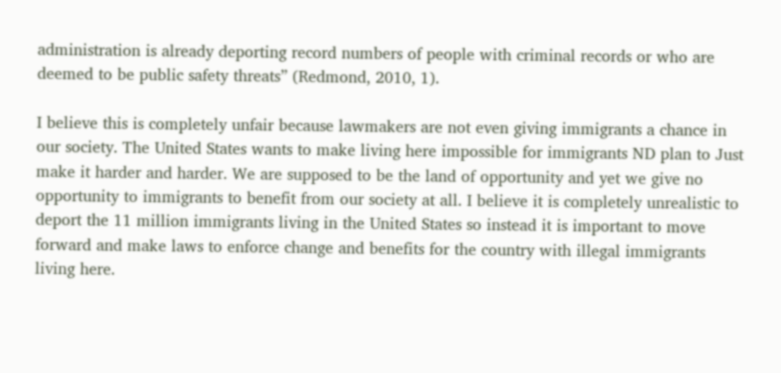administration is already deporting record numbers of people with criminal records or who are deemed to be public safety threats” (Redmond, 2010, 1).

I believe this is completely unfair because lawmakers are not even giving immigrants a chance in our society. The United States wants to make living here impossible for immigrants ND plan to Just make it harder and harder. We are supposed to be the land of opportunity and yet we give no opportunity to immigrants to benefit from our society at all. I believe it is completely unrealistic to deport the 11 million immigrants living in the United States so instead it is important to move forward and make laws to enforce change and benefits for the country with illegal immigrants living here.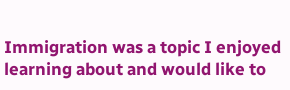Immigration was a topic I enjoyed learning about and would like to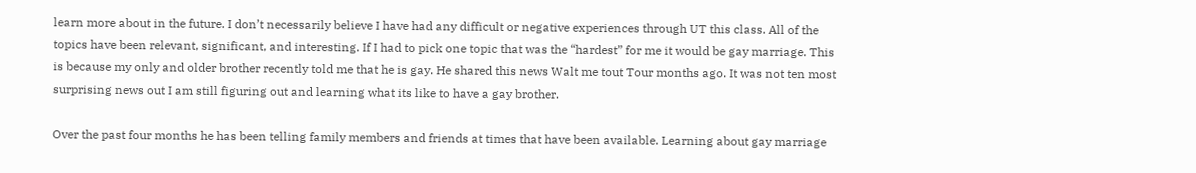learn more about in the future. I don’t necessarily believe I have had any difficult or negative experiences through UT this class. All of the topics have been relevant, significant, and interesting. If I had to pick one topic that was the “hardest” for me it would be gay marriage. This is because my only and older brother recently told me that he is gay. He shared this news Walt me tout Tour months ago. It was not ten most surprising news out I am still figuring out and learning what its like to have a gay brother.

Over the past four months he has been telling family members and friends at times that have been available. Learning about gay marriage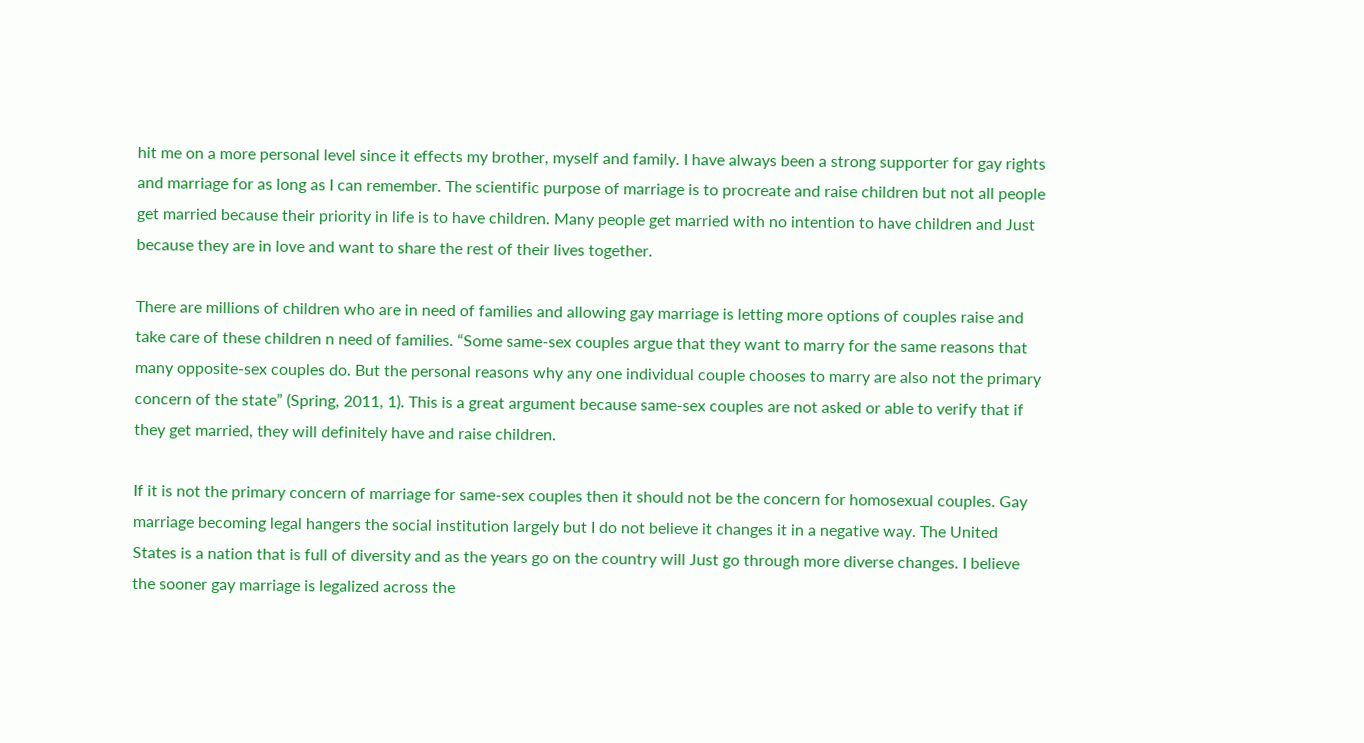hit me on a more personal level since it effects my brother, myself and family. I have always been a strong supporter for gay rights and marriage for as long as I can remember. The scientific purpose of marriage is to procreate and raise children but not all people get married because their priority in life is to have children. Many people get married with no intention to have children and Just because they are in love and want to share the rest of their lives together.

There are millions of children who are in need of families and allowing gay marriage is letting more options of couples raise and take care of these children n need of families. “Some same-sex couples argue that they want to marry for the same reasons that many opposite-sex couples do. But the personal reasons why any one individual couple chooses to marry are also not the primary concern of the state” (Spring, 2011, 1). This is a great argument because same-sex couples are not asked or able to verify that if they get married, they will definitely have and raise children.

If it is not the primary concern of marriage for same-sex couples then it should not be the concern for homosexual couples. Gay marriage becoming legal hangers the social institution largely but I do not believe it changes it in a negative way. The United States is a nation that is full of diversity and as the years go on the country will Just go through more diverse changes. I believe the sooner gay marriage is legalized across the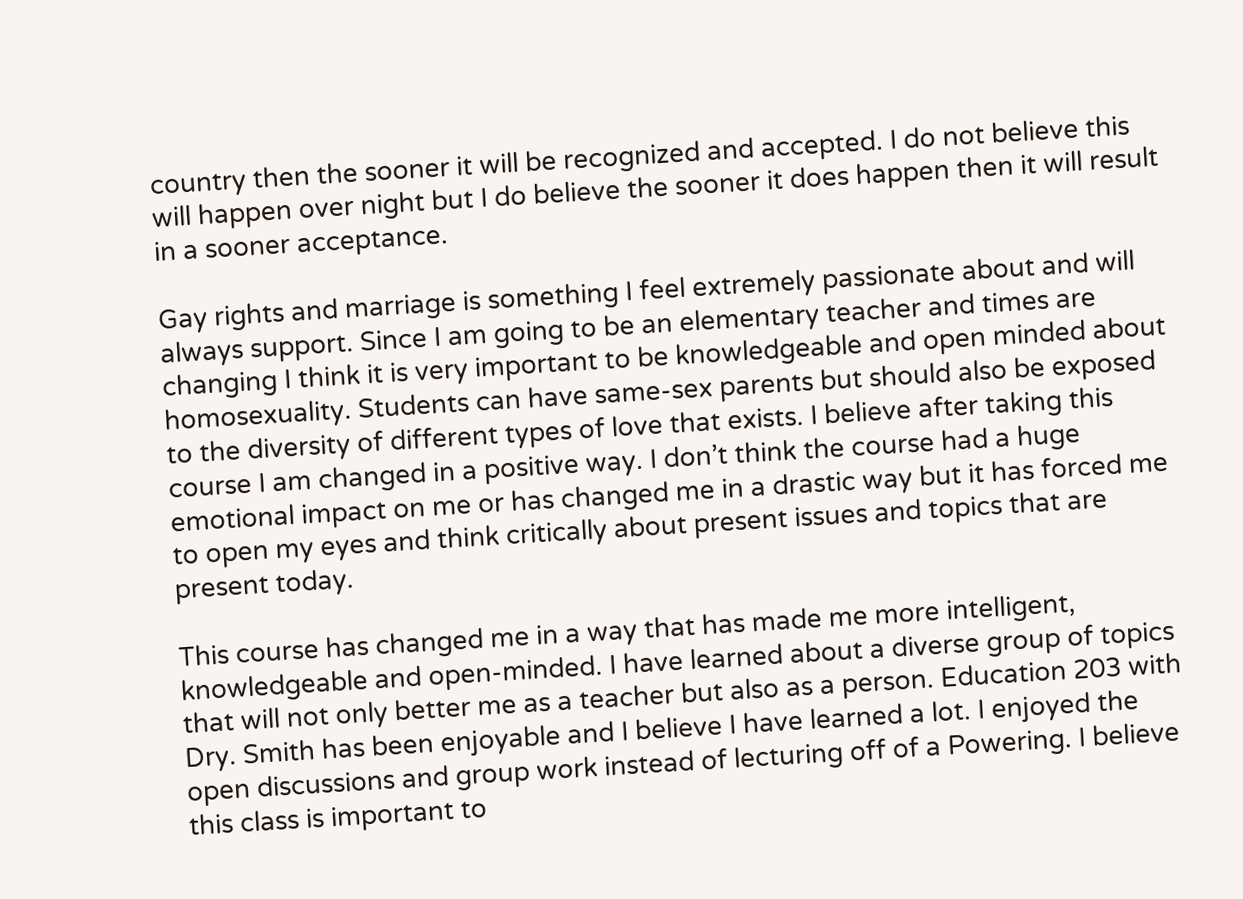country then the sooner it will be recognized and accepted. I do not believe this will happen over night but I do believe the sooner it does happen then it will result in a sooner acceptance.

Gay rights and marriage is something I feel extremely passionate about and will always support. Since I am going to be an elementary teacher and times are changing I think it is very important to be knowledgeable and open minded about homosexuality. Students can have same-sex parents but should also be exposed to the diversity of different types of love that exists. I believe after taking this course I am changed in a positive way. I don’t think the course had a huge emotional impact on me or has changed me in a drastic way but it has forced me to open my eyes and think critically about present issues and topics that are present today.

This course has changed me in a way that has made me more intelligent, knowledgeable and open-minded. I have learned about a diverse group of topics that will not only better me as a teacher but also as a person. Education 203 with Dry. Smith has been enjoyable and I believe I have learned a lot. I enjoyed the open discussions and group work instead of lecturing off of a Powering. I believe this class is important to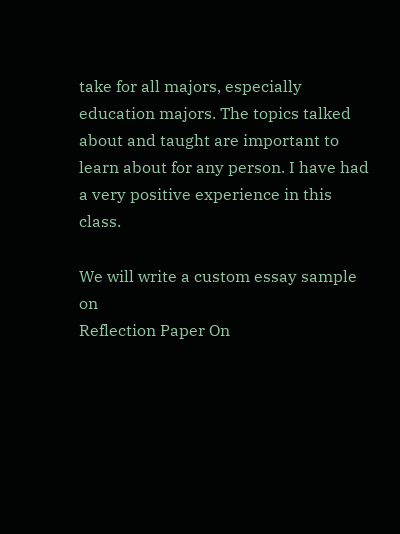take for all majors, especially education majors. The topics talked about and taught are important to learn about for any person. I have had a very positive experience in this class.

We will write a custom essay sample on
Reflection Paper On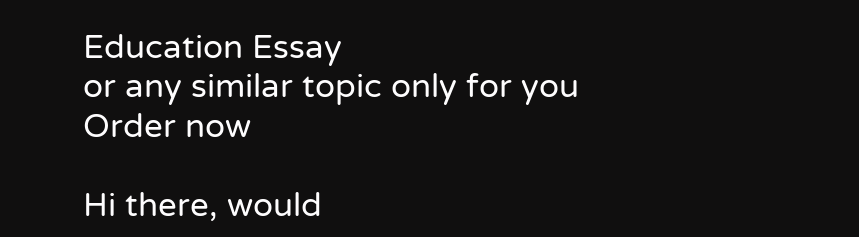Education Essay
or any similar topic only for you
Order now

Hi there, would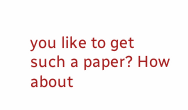you like to get such a paper? How about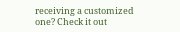receiving a customized one? Check it out